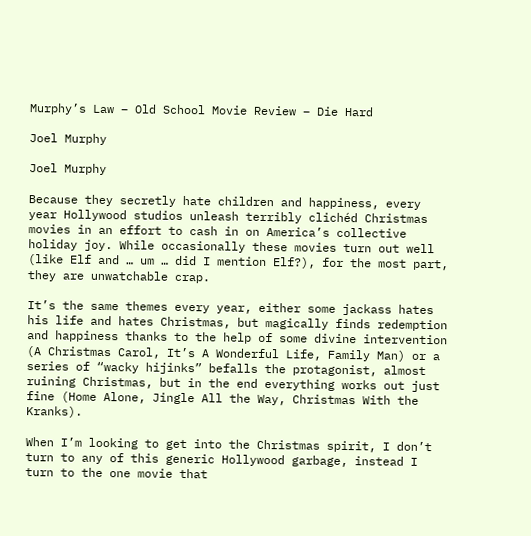Murphy’s Law – Old School Movie Review – Die Hard

Joel Murphy

Joel Murphy

Because they secretly hate children and happiness, every year Hollywood studios unleash terribly clichéd Christmas movies in an effort to cash in on America’s collective holiday joy. While occasionally these movies turn out well (like Elf and … um … did I mention Elf?), for the most part, they are unwatchable crap.

It’s the same themes every year, either some jackass hates his life and hates Christmas, but magically finds redemption and happiness thanks to the help of some divine intervention (A Christmas Carol, It’s A Wonderful Life, Family Man) or a series of “wacky hijinks” befalls the protagonist, almost ruining Christmas, but in the end everything works out just fine (Home Alone, Jingle All the Way, Christmas With the Kranks).

When I’m looking to get into the Christmas spirit, I don’t turn to any of this generic Hollywood garbage, instead I turn to the one movie that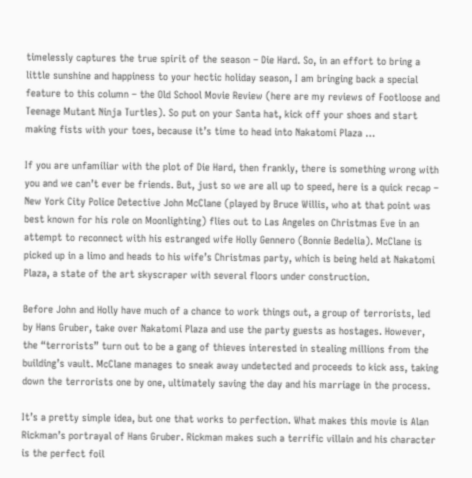timelessly captures the true spirit of the season – Die Hard. So, in an effort to bring a little sunshine and happiness to your hectic holiday season, I am bringing back a special feature to this column – the Old School Movie Review (here are my reviews of Footloose and Teenage Mutant Ninja Turtles). So put on your Santa hat, kick off your shoes and start making fists with your toes, because it’s time to head into Nakatomi Plaza …

If you are unfamiliar with the plot of Die Hard, then frankly, there is something wrong with you and we can’t ever be friends. But, just so we are all up to speed, here is a quick recap – New York City Police Detective John McClane (played by Bruce Willis, who at that point was best known for his role on Moonlighting) flies out to Las Angeles on Christmas Eve in an attempt to reconnect with his estranged wife Holly Gennero (Bonnie Bedelia). McClane is picked up in a limo and heads to his wife’s Christmas party, which is being held at Nakatomi Plaza, a state of the art skyscraper with several floors under construction.

Before John and Holly have much of a chance to work things out, a group of terrorists, led by Hans Gruber, take over Nakatomi Plaza and use the party guests as hostages. However, the “terrorists” turn out to be a gang of thieves interested in stealing millions from the building’s vault. McClane manages to sneak away undetected and proceeds to kick ass, taking down the terrorists one by one, ultimately saving the day and his marriage in the process.

It’s a pretty simple idea, but one that works to perfection. What makes this movie is Alan Rickman’s portrayal of Hans Gruber. Rickman makes such a terrific villain and his character is the perfect foil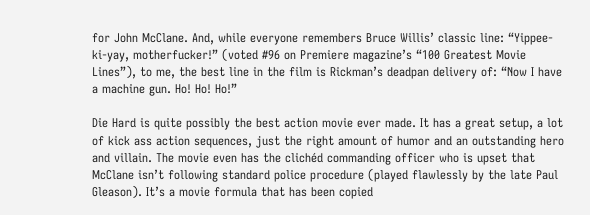for John McClane. And, while everyone remembers Bruce Willis’ classic line: “Yippee-ki-yay, motherfucker!” (voted #96 on Premiere magazine’s “100 Greatest Movie Lines”), to me, the best line in the film is Rickman’s deadpan delivery of: “Now I have a machine gun. Ho! Ho! Ho!”

Die Hard is quite possibly the best action movie ever made. It has a great setup, a lot of kick ass action sequences, just the right amount of humor and an outstanding hero and villain. The movie even has the clichéd commanding officer who is upset that McClane isn’t following standard police procedure (played flawlessly by the late Paul Gleason). It’s a movie formula that has been copied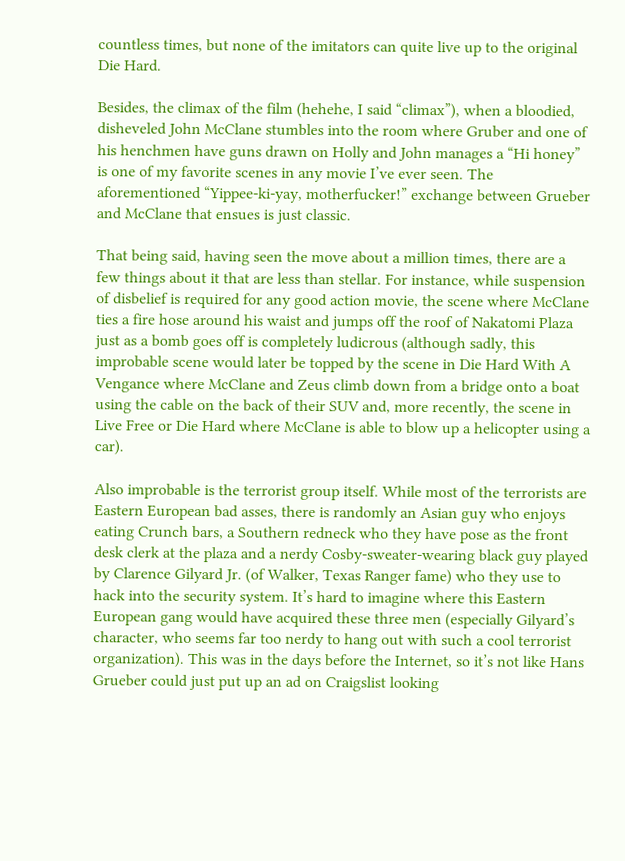countless times, but none of the imitators can quite live up to the original Die Hard.

Besides, the climax of the film (hehehe, I said “climax”), when a bloodied, disheveled John McClane stumbles into the room where Gruber and one of his henchmen have guns drawn on Holly and John manages a “Hi honey” is one of my favorite scenes in any movie I’ve ever seen. The aforementioned “Yippee-ki-yay, motherfucker!” exchange between Grueber and McClane that ensues is just classic.

That being said, having seen the move about a million times, there are a few things about it that are less than stellar. For instance, while suspension of disbelief is required for any good action movie, the scene where McClane ties a fire hose around his waist and jumps off the roof of Nakatomi Plaza just as a bomb goes off is completely ludicrous (although sadly, this improbable scene would later be topped by the scene in Die Hard With A Vengance where McClane and Zeus climb down from a bridge onto a boat using the cable on the back of their SUV and, more recently, the scene in Live Free or Die Hard where McClane is able to blow up a helicopter using a car).

Also improbable is the terrorist group itself. While most of the terrorists are Eastern European bad asses, there is randomly an Asian guy who enjoys eating Crunch bars, a Southern redneck who they have pose as the front desk clerk at the plaza and a nerdy Cosby-sweater-wearing black guy played by Clarence Gilyard Jr. (of Walker, Texas Ranger fame) who they use to hack into the security system. It’s hard to imagine where this Eastern European gang would have acquired these three men (especially Gilyard’s character, who seems far too nerdy to hang out with such a cool terrorist organization). This was in the days before the Internet, so it’s not like Hans Grueber could just put up an ad on Craigslist looking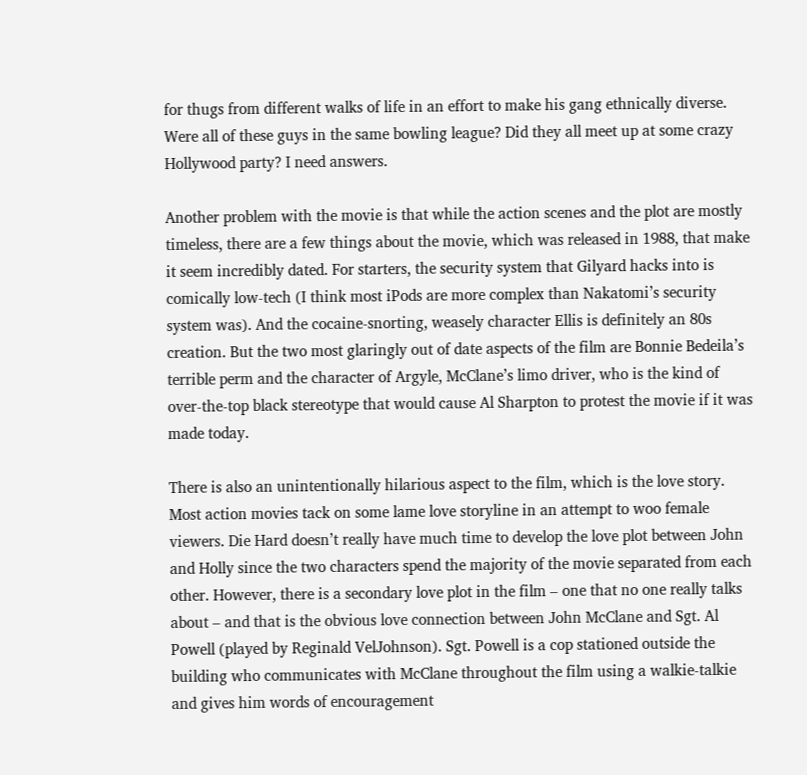for thugs from different walks of life in an effort to make his gang ethnically diverse. Were all of these guys in the same bowling league? Did they all meet up at some crazy Hollywood party? I need answers.

Another problem with the movie is that while the action scenes and the plot are mostly timeless, there are a few things about the movie, which was released in 1988, that make it seem incredibly dated. For starters, the security system that Gilyard hacks into is comically low-tech (I think most iPods are more complex than Nakatomi’s security system was). And the cocaine-snorting, weasely character Ellis is definitely an 80s creation. But the two most glaringly out of date aspects of the film are Bonnie Bedeila’s terrible perm and the character of Argyle, McClane’s limo driver, who is the kind of over-the-top black stereotype that would cause Al Sharpton to protest the movie if it was made today.

There is also an unintentionally hilarious aspect to the film, which is the love story. Most action movies tack on some lame love storyline in an attempt to woo female viewers. Die Hard doesn’t really have much time to develop the love plot between John and Holly since the two characters spend the majority of the movie separated from each other. However, there is a secondary love plot in the film – one that no one really talks about – and that is the obvious love connection between John McClane and Sgt. Al Powell (played by Reginald VelJohnson). Sgt. Powell is a cop stationed outside the building who communicates with McClane throughout the film using a walkie-talkie and gives him words of encouragement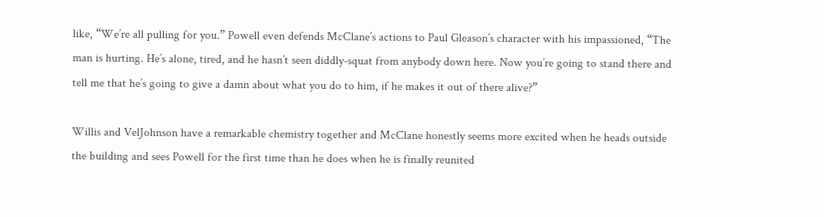like, “We’re all pulling for you.” Powell even defends McClane’s actions to Paul Gleason’s character with his impassioned, “The man is hurting. He’s alone, tired, and he hasn’t seen diddly-squat from anybody down here. Now you’re going to stand there and tell me that he’s going to give a damn about what you do to him, if he makes it out of there alive?”

Willis and VelJohnson have a remarkable chemistry together and McClane honestly seems more excited when he heads outside the building and sees Powell for the first time than he does when he is finally reunited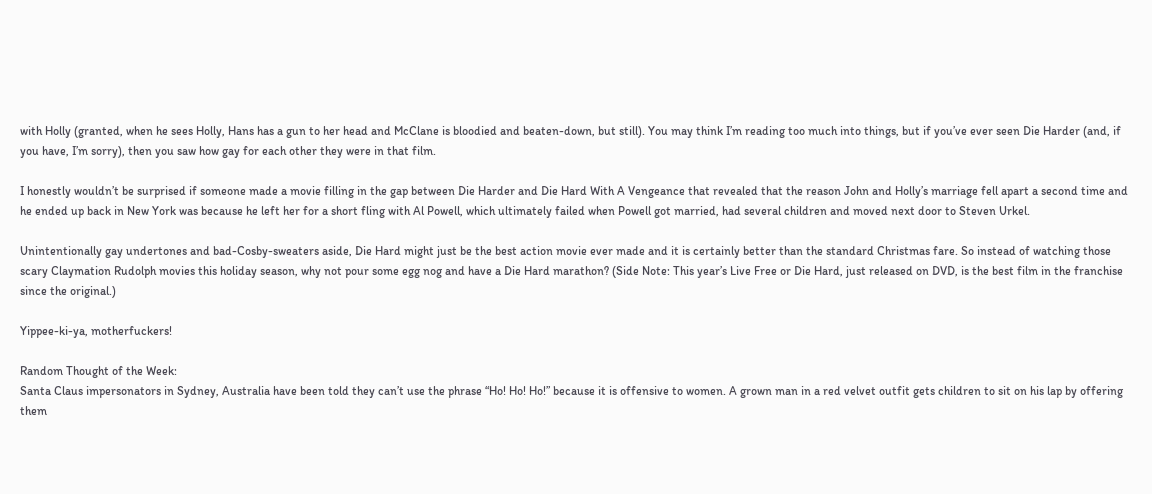with Holly (granted, when he sees Holly, Hans has a gun to her head and McClane is bloodied and beaten-down, but still). You may think I’m reading too much into things, but if you’ve ever seen Die Harder (and, if you have, I’m sorry), then you saw how gay for each other they were in that film.

I honestly wouldn’t be surprised if someone made a movie filling in the gap between Die Harder and Die Hard With A Vengeance that revealed that the reason John and Holly’s marriage fell apart a second time and he ended up back in New York was because he left her for a short fling with Al Powell, which ultimately failed when Powell got married, had several children and moved next door to Steven Urkel.

Unintentionally gay undertones and bad-Cosby-sweaters aside, Die Hard might just be the best action movie ever made and it is certainly better than the standard Christmas fare. So instead of watching those scary Claymation Rudolph movies this holiday season, why not pour some egg nog and have a Die Hard marathon? (Side Note: This year’s Live Free or Die Hard, just released on DVD, is the best film in the franchise since the original.)

Yippee-ki-ya, motherfuckers!

Random Thought of the Week:
Santa Claus impersonators in Sydney, Australia have been told they can’t use the phrase “Ho! Ho! Ho!” because it is offensive to women. A grown man in a red velvet outfit gets children to sit on his lap by offering them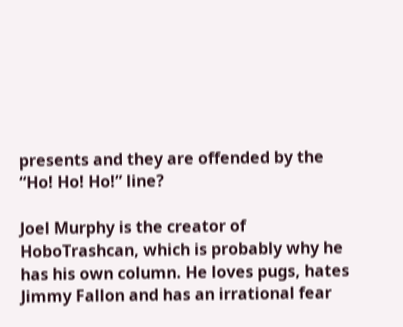presents and they are offended by the “Ho! Ho! Ho!” line?

Joel Murphy is the creator of HoboTrashcan, which is probably why he has his own column. He loves pugs, hates Jimmy Fallon and has an irrational fear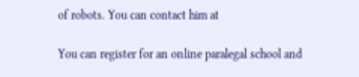of robots. You can contact him at

You can register for an online paralegal school and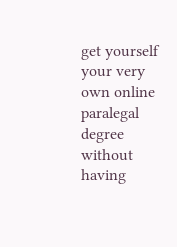get yourself your very own online paralegal degree without having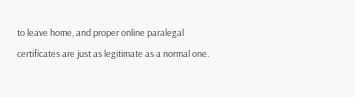to leave home, and proper online paralegal certificates are just as legitimate as a normal one.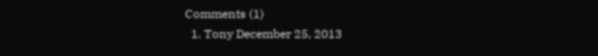Comments (1)
  1. Tony December 25, 2013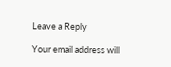Leave a Reply

Your email address will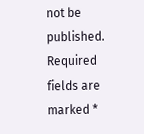not be published. Required fields are marked *